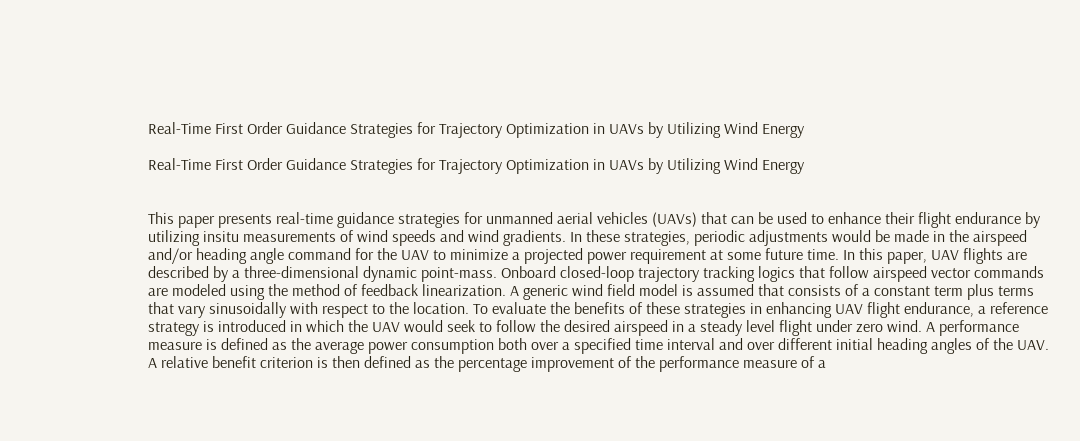Real-Time First Order Guidance Strategies for Trajectory Optimization in UAVs by Utilizing Wind Energy

Real-Time First Order Guidance Strategies for Trajectory Optimization in UAVs by Utilizing Wind Energy


This paper presents real-time guidance strategies for unmanned aerial vehicles (UAVs) that can be used to enhance their flight endurance by utilizing insitu measurements of wind speeds and wind gradients. In these strategies, periodic adjustments would be made in the airspeed and/or heading angle command for the UAV to minimize a projected power requirement at some future time. In this paper, UAV flights are described by a three-dimensional dynamic point-mass. Onboard closed-loop trajectory tracking logics that follow airspeed vector commands are modeled using the method of feedback linearization. A generic wind field model is assumed that consists of a constant term plus terms that vary sinusoidally with respect to the location. To evaluate the benefits of these strategies in enhancing UAV flight endurance, a reference strategy is introduced in which the UAV would seek to follow the desired airspeed in a steady level flight under zero wind. A performance measure is defined as the average power consumption both over a specified time interval and over different initial heading angles of the UAV. A relative benefit criterion is then defined as the percentage improvement of the performance measure of a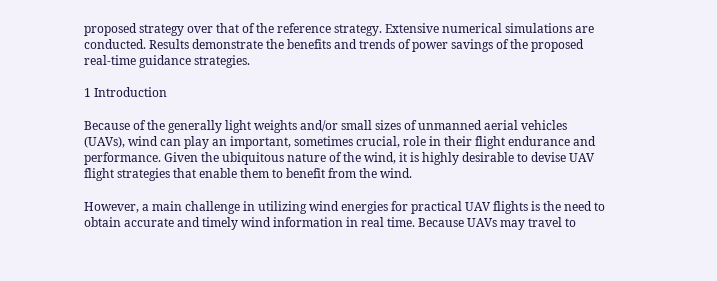proposed strategy over that of the reference strategy. Extensive numerical simulations are conducted. Results demonstrate the benefits and trends of power savings of the proposed real-time guidance strategies.

1 Introduction

Because of the generally light weights and/or small sizes of unmanned aerial vehicles (UAVs), wind can play an important, sometimes crucial, role in their flight endurance and performance. Given the ubiquitous nature of the wind, it is highly desirable to devise UAV flight strategies that enable them to benefit from the wind.

However, a main challenge in utilizing wind energies for practical UAV flights is the need to obtain accurate and timely wind information in real time. Because UAVs may travel to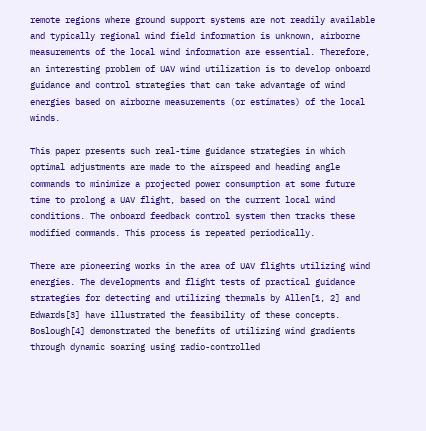remote regions where ground support systems are not readily available and typically regional wind field information is unknown, airborne measurements of the local wind information are essential. Therefore, an interesting problem of UAV wind utilization is to develop onboard guidance and control strategies that can take advantage of wind energies based on airborne measurements (or estimates) of the local winds.

This paper presents such real-time guidance strategies in which optimal adjustments are made to the airspeed and heading angle commands to minimize a projected power consumption at some future time to prolong a UAV flight, based on the current local wind conditions. The onboard feedback control system then tracks these modified commands. This process is repeated periodically.

There are pioneering works in the area of UAV flights utilizing wind energies. The developments and flight tests of practical guidance strategies for detecting and utilizing thermals by Allen[1, 2] and Edwards[3] have illustrated the feasibility of these concepts. Boslough[4] demonstrated the benefits of utilizing wind gradients through dynamic soaring using radio-controlled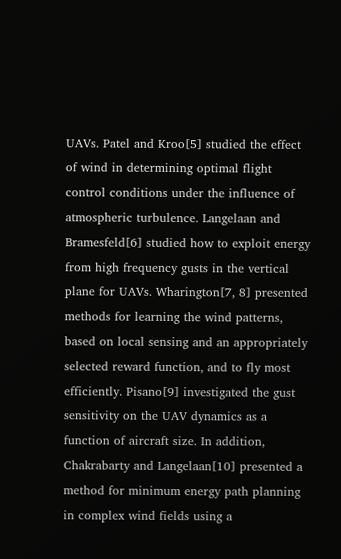UAVs. Patel and Kroo[5] studied the effect of wind in determining optimal flight control conditions under the influence of atmospheric turbulence. Langelaan and Bramesfeld[6] studied how to exploit energy from high frequency gusts in the vertical plane for UAVs. Wharington[7, 8] presented methods for learning the wind patterns, based on local sensing and an appropriately selected reward function, and to fly most efficiently. Pisano[9] investigated the gust sensitivity on the UAV dynamics as a function of aircraft size. In addition, Chakrabarty and Langelaan[10] presented a method for minimum energy path planning in complex wind fields using a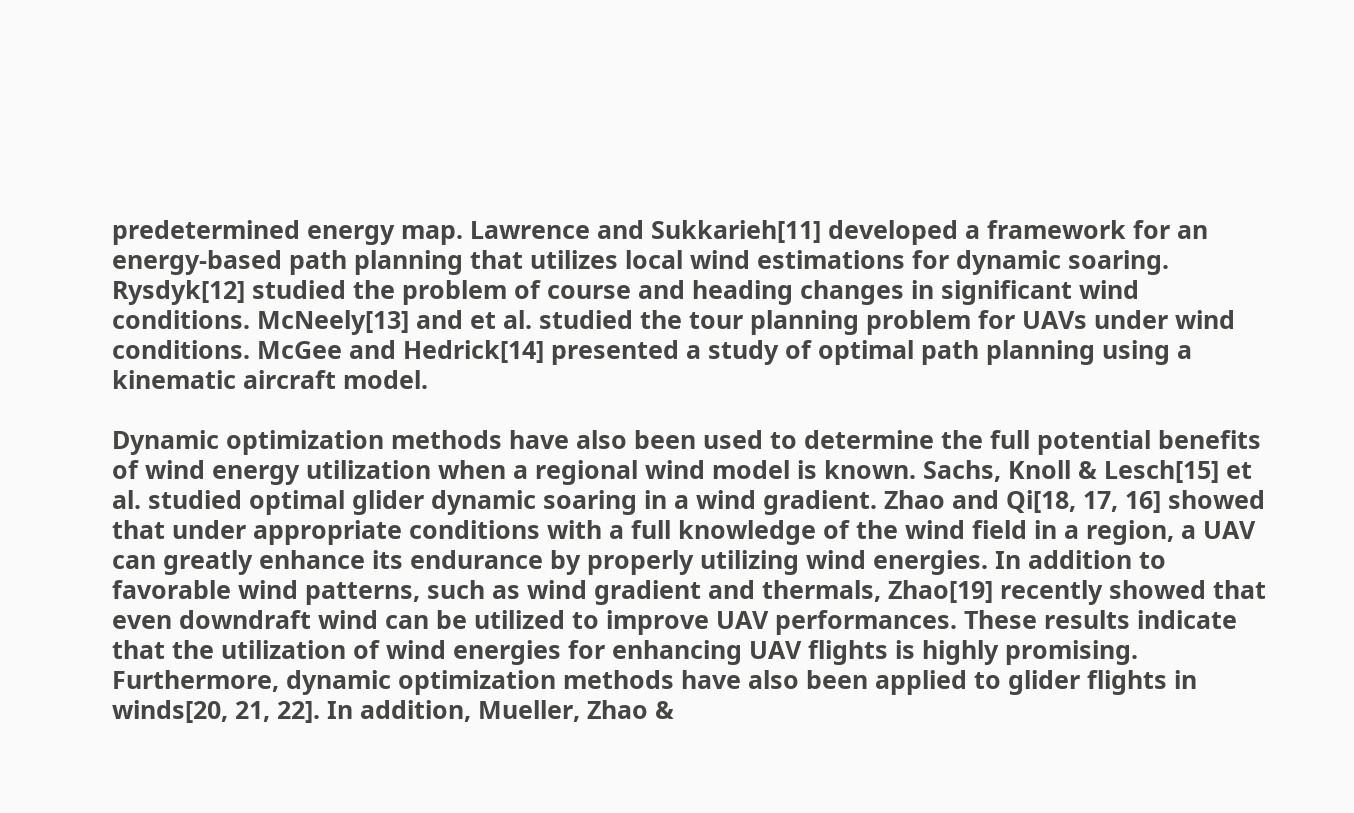predetermined energy map. Lawrence and Sukkarieh[11] developed a framework for an energy-based path planning that utilizes local wind estimations for dynamic soaring. Rysdyk[12] studied the problem of course and heading changes in significant wind conditions. McNeely[13] and et al. studied the tour planning problem for UAVs under wind conditions. McGee and Hedrick[14] presented a study of optimal path planning using a kinematic aircraft model.

Dynamic optimization methods have also been used to determine the full potential benefits of wind energy utilization when a regional wind model is known. Sachs, Knoll & Lesch[15] et al. studied optimal glider dynamic soaring in a wind gradient. Zhao and Qi[18, 17, 16] showed that under appropriate conditions with a full knowledge of the wind field in a region, a UAV can greatly enhance its endurance by properly utilizing wind energies. In addition to favorable wind patterns, such as wind gradient and thermals, Zhao[19] recently showed that even downdraft wind can be utilized to improve UAV performances. These results indicate that the utilization of wind energies for enhancing UAV flights is highly promising. Furthermore, dynamic optimization methods have also been applied to glider flights in winds[20, 21, 22]. In addition, Mueller, Zhao &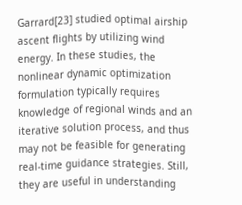Garrard[23] studied optimal airship ascent flights by utilizing wind energy. In these studies, the nonlinear dynamic optimization formulation typically requires knowledge of regional winds and an iterative solution process, and thus may not be feasible for generating real-time guidance strategies. Still, they are useful in understanding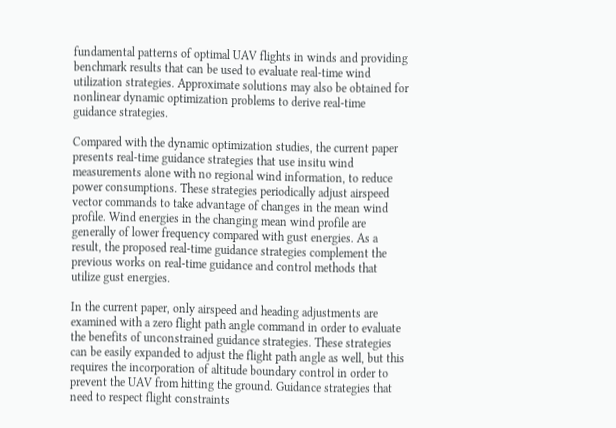fundamental patterns of optimal UAV flights in winds and providing benchmark results that can be used to evaluate real-time wind utilization strategies. Approximate solutions may also be obtained for nonlinear dynamic optimization problems to derive real-time guidance strategies.

Compared with the dynamic optimization studies, the current paper presents real-time guidance strategies that use insitu wind measurements alone with no regional wind information, to reduce power consumptions. These strategies periodically adjust airspeed vector commands to take advantage of changes in the mean wind profile. Wind energies in the changing mean wind profile are generally of lower frequency compared with gust energies. As a result, the proposed real-time guidance strategies complement the previous works on real-time guidance and control methods that utilize gust energies.

In the current paper, only airspeed and heading adjustments are examined with a zero flight path angle command in order to evaluate the benefits of unconstrained guidance strategies. These strategies can be easily expanded to adjust the flight path angle as well, but this requires the incorporation of altitude boundary control in order to prevent the UAV from hitting the ground. Guidance strategies that need to respect flight constraints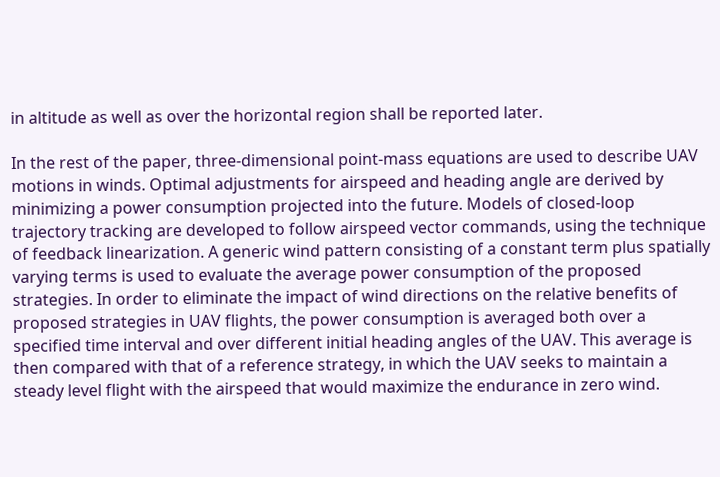in altitude as well as over the horizontal region shall be reported later.

In the rest of the paper, three-dimensional point-mass equations are used to describe UAV motions in winds. Optimal adjustments for airspeed and heading angle are derived by minimizing a power consumption projected into the future. Models of closed-loop trajectory tracking are developed to follow airspeed vector commands, using the technique of feedback linearization. A generic wind pattern consisting of a constant term plus spatially varying terms is used to evaluate the average power consumption of the proposed strategies. In order to eliminate the impact of wind directions on the relative benefits of proposed strategies in UAV flights, the power consumption is averaged both over a specified time interval and over different initial heading angles of the UAV. This average is then compared with that of a reference strategy, in which the UAV seeks to maintain a steady level flight with the airspeed that would maximize the endurance in zero wind.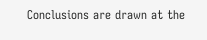Conclusions are drawn at the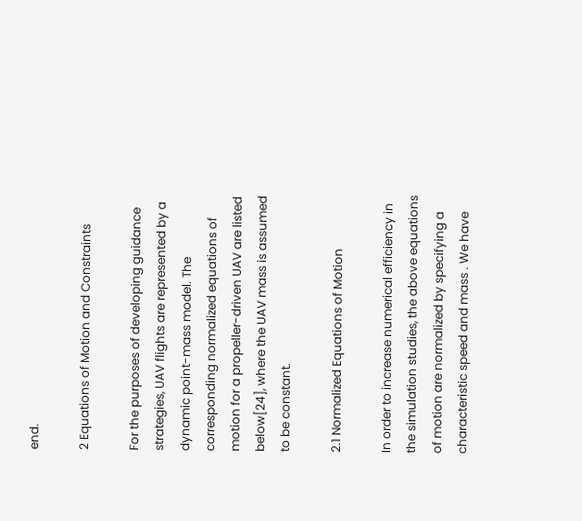end.

2 Equations of Motion and Constraints

For the purposes of developing guidance strategies, UAV flights are represented by a dynamic point-mass model. The corresponding normalized equations of motion for a propeller-driven UAV are listed below[24], where the UAV mass is assumed to be constant.

2.1 Normalized Equations of Motion

In order to increase numerical efficiency in the simulation studies, the above equations of motion are normalized by specifying a characteristic speed and mass . We have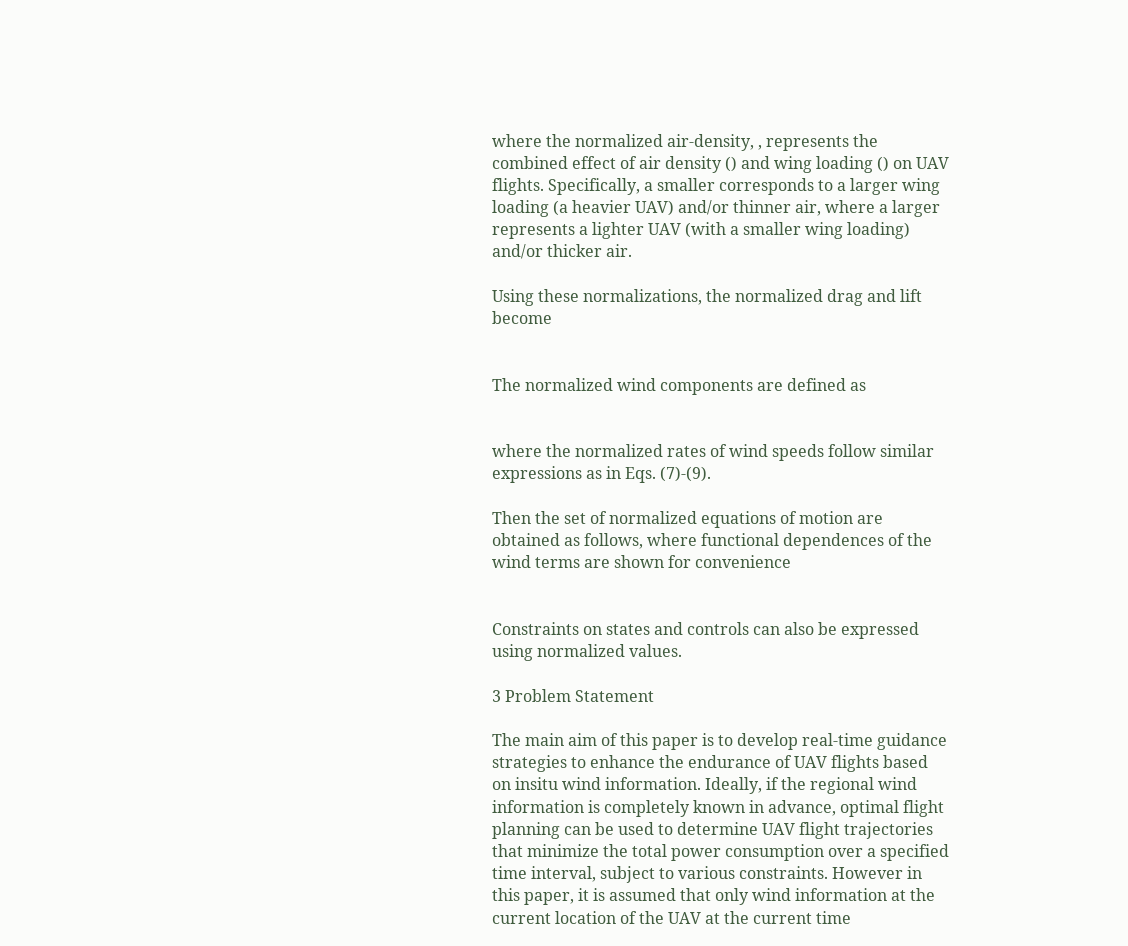where the normalized air-density, , represents the combined effect of air density () and wing loading () on UAV flights. Specifically, a smaller corresponds to a larger wing loading (a heavier UAV) and/or thinner air, where a larger represents a lighter UAV (with a smaller wing loading) and/or thicker air.

Using these normalizations, the normalized drag and lift become


The normalized wind components are defined as


where the normalized rates of wind speeds follow similar expressions as in Eqs. (7)-(9).

Then the set of normalized equations of motion are obtained as follows, where functional dependences of the wind terms are shown for convenience


Constraints on states and controls can also be expressed using normalized values.

3 Problem Statement

The main aim of this paper is to develop real-time guidance strategies to enhance the endurance of UAV flights based on insitu wind information. Ideally, if the regional wind information is completely known in advance, optimal flight planning can be used to determine UAV flight trajectories that minimize the total power consumption over a specified time interval, subject to various constraints. However in this paper, it is assumed that only wind information at the current location of the UAV at the current time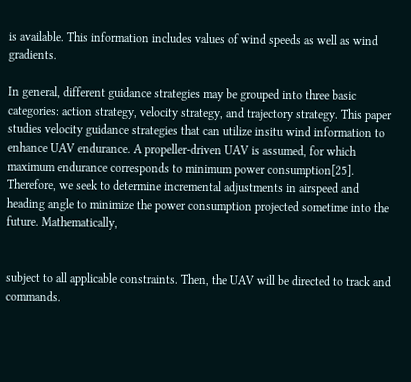is available. This information includes values of wind speeds as well as wind gradients.

In general, different guidance strategies may be grouped into three basic categories: action strategy, velocity strategy, and trajectory strategy. This paper studies velocity guidance strategies that can utilize insitu wind information to enhance UAV endurance. A propeller-driven UAV is assumed, for which maximum endurance corresponds to minimum power consumption[25]. Therefore, we seek to determine incremental adjustments in airspeed and heading angle to minimize the power consumption projected sometime into the future. Mathematically,


subject to all applicable constraints. Then, the UAV will be directed to track and commands.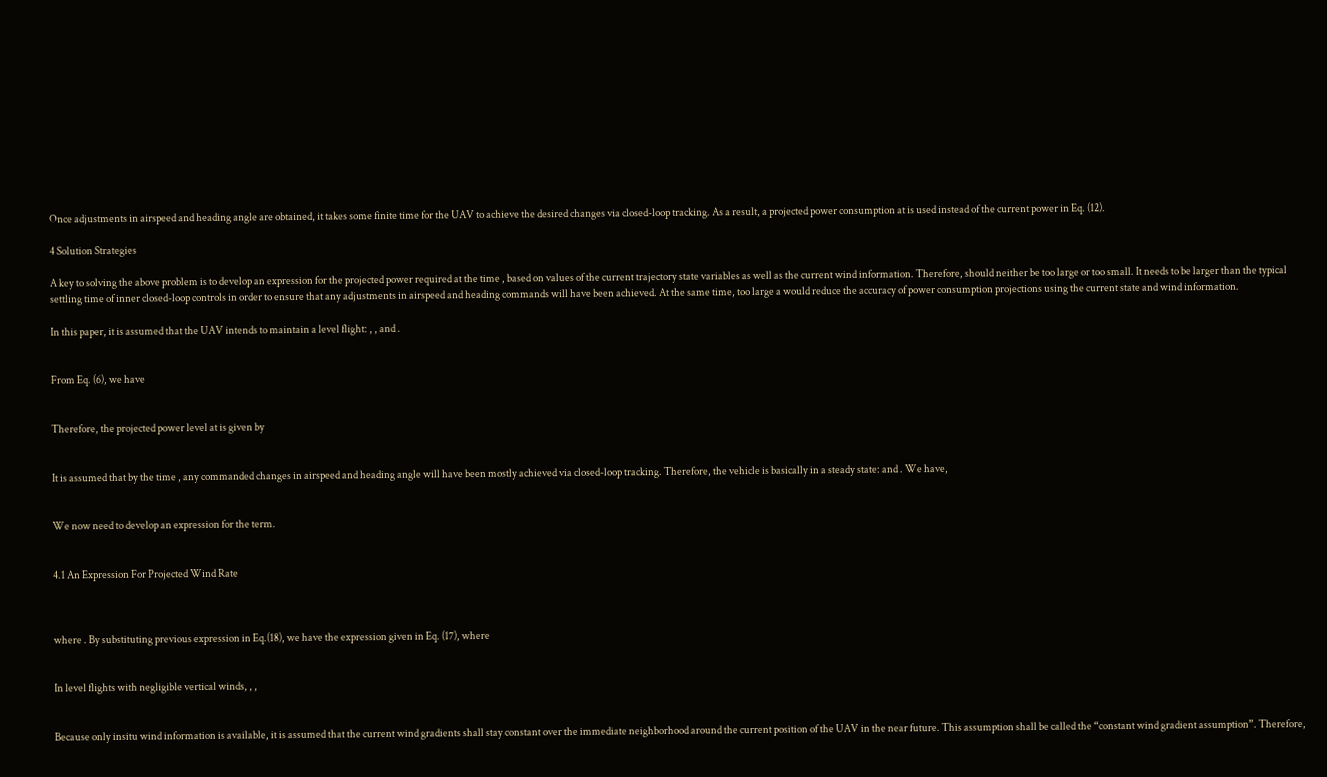Once adjustments in airspeed and heading angle are obtained, it takes some finite time for the UAV to achieve the desired changes via closed-loop tracking. As a result, a projected power consumption at is used instead of the current power in Eq. (12).

4 Solution Strategies

A key to solving the above problem is to develop an expression for the projected power required at the time , based on values of the current trajectory state variables as well as the current wind information. Therefore, should neither be too large or too small. It needs to be larger than the typical settling time of inner closed-loop controls in order to ensure that any adjustments in airspeed and heading commands will have been achieved. At the same time, too large a would reduce the accuracy of power consumption projections using the current state and wind information.

In this paper, it is assumed that the UAV intends to maintain a level flight: , , and .


From Eq. (6), we have


Therefore, the projected power level at is given by


It is assumed that by the time , any commanded changes in airspeed and heading angle will have been mostly achieved via closed-loop tracking. Therefore, the vehicle is basically in a steady state: and . We have,


We now need to develop an expression for the term.


4.1 An Expression For Projected Wind Rate



where . By substituting previous expression in Eq.(18), we have the expression given in Eq. (17), where


In level flights with negligible vertical winds, , ,


Because only insitu wind information is available, it is assumed that the current wind gradients shall stay constant over the immediate neighborhood around the current position of the UAV in the near future. This assumption shall be called the “constant wind gradient assumption”. Therefore,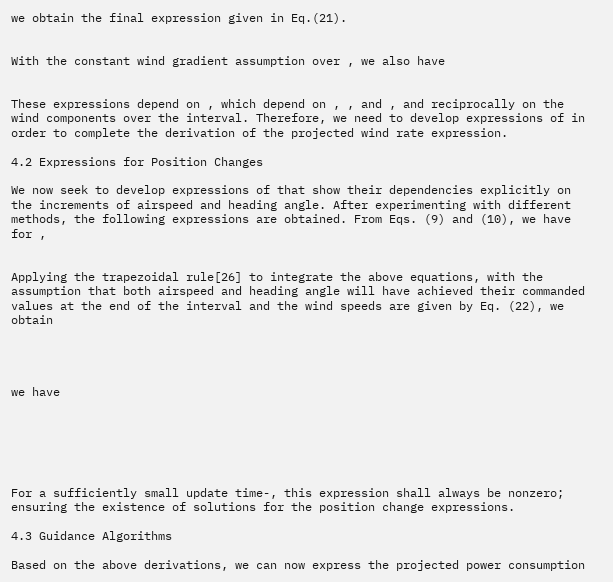we obtain the final expression given in Eq.(21).


With the constant wind gradient assumption over , we also have


These expressions depend on , which depend on , , and , and reciprocally on the wind components over the interval. Therefore, we need to develop expressions of in order to complete the derivation of the projected wind rate expression.

4.2 Expressions for Position Changes

We now seek to develop expressions of that show their dependencies explicitly on the increments of airspeed and heading angle. After experimenting with different methods, the following expressions are obtained. From Eqs. (9) and (10), we have for ,


Applying the trapezoidal rule[26] to integrate the above equations, with the assumption that both airspeed and heading angle will have achieved their commanded values at the end of the interval and the wind speeds are given by Eq. (22), we obtain




we have






For a sufficiently small update time-, this expression shall always be nonzero; ensuring the existence of solutions for the position change expressions.

4.3 Guidance Algorithms

Based on the above derivations, we can now express the projected power consumption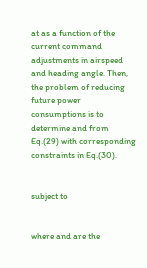at as a function of the current command adjustments in airspeed and heading angle. Then, the problem of reducing future power consumptions is to determine and from Eq.(29) with corresponding constraints in Eq.(30).


subject to


where and are the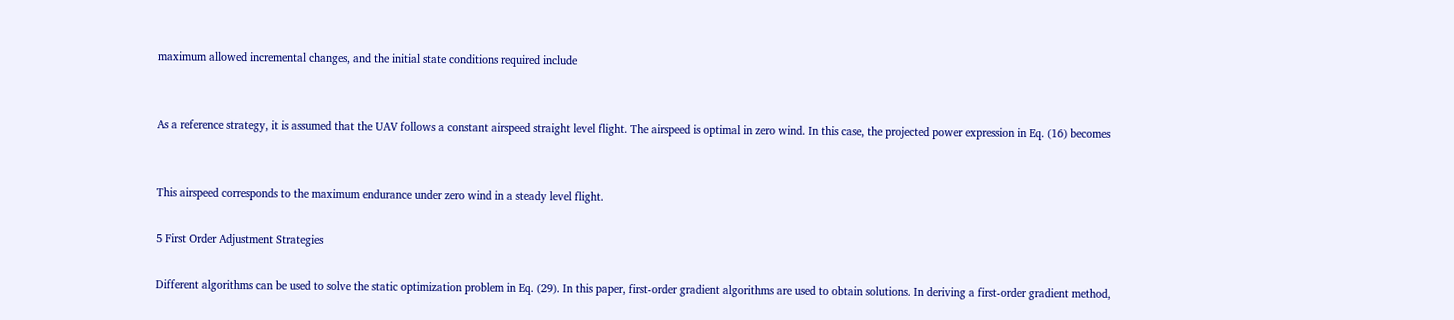maximum allowed incremental changes, and the initial state conditions required include


As a reference strategy, it is assumed that the UAV follows a constant airspeed straight level flight. The airspeed is optimal in zero wind. In this case, the projected power expression in Eq. (16) becomes


This airspeed corresponds to the maximum endurance under zero wind in a steady level flight.

5 First Order Adjustment Strategies

Different algorithms can be used to solve the static optimization problem in Eq. (29). In this paper, first-order gradient algorithms are used to obtain solutions. In deriving a first-order gradient method,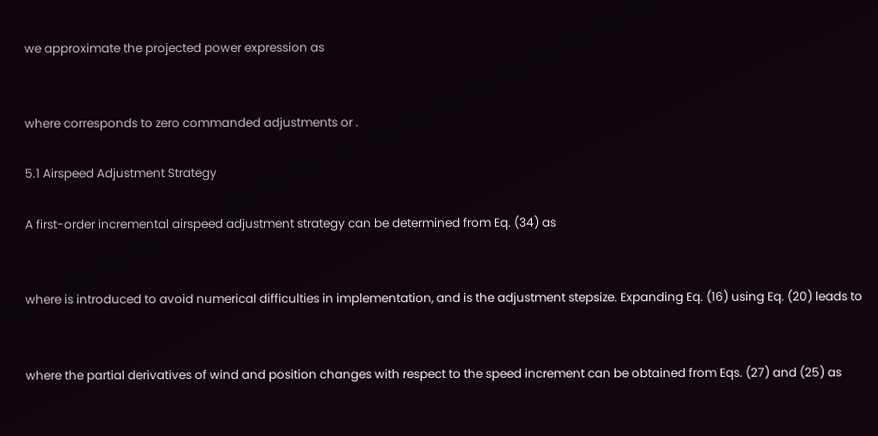we approximate the projected power expression as


where corresponds to zero commanded adjustments or .

5.1 Airspeed Adjustment Strategy

A first-order incremental airspeed adjustment strategy can be determined from Eq. (34) as


where is introduced to avoid numerical difficulties in implementation, and is the adjustment stepsize. Expanding Eq. (16) using Eq. (20) leads to


where the partial derivatives of wind and position changes with respect to the speed increment can be obtained from Eqs. (27) and (25) as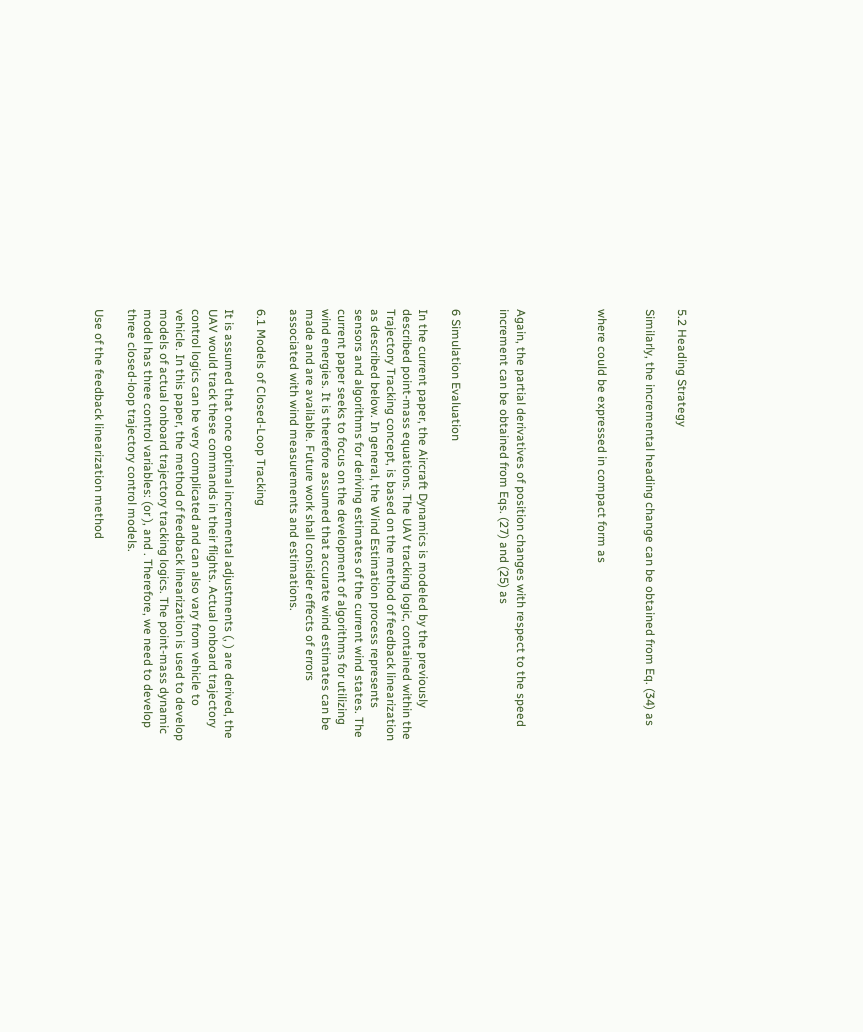5.2 Heading Strategy

Similarly, the incremental heading change can be obtained from Eq. (34) as


where could be expressed in compact form as




Again, the partial derivatives of position changes with respect to the speed increment can be obtained from Eqs. (27) and (25) as


6 Simulation Evaluation

In the current paper, the Aircraft Dynamics is modeled by the previously described point-mass equations. The UAV tracking logic, contained within the Trajectory Tracking concept, is based on the method of feedback linearization as described below. In general, the Wind Estimation process represents sensors and algorithms for deriving estimates of the current wind states. The current paper seeks to focus on the development of algorithms for utilizing wind energies. It is therefore assumed that accurate wind estimates can be made and are available. Future work shall consider effects of errors associated with wind measurements and estimations.

6.1 Models of Closed-Loop Tracking

It is assumed that once optimal incremental adjustments (, ) are derived, the UAV would track these commands in their flights. Actual onboard trajectory control logics can be very complicated and can also vary from vehicle to vehicle. In this paper, the method of feedback linearization is used to develop models of actual onboard trajectory tracking logics. The point-mass dynamic model has three control variables: (or ), and . Therefore, we need to develop three closed-loop trajectory control models.

Use of the feedback linearization method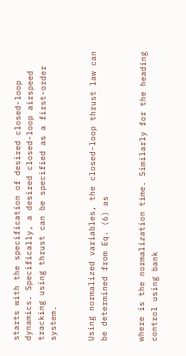starts with the specification of desired closed-loop dynamics. Specifically, a desired closed-loop airspeed tracking using thrust can be specified as a first-order system.


Using normalized variables, the closed-loop thrust law can be determined from Eq. (6) as


where is the normalization time. Similarly for the heading control using bank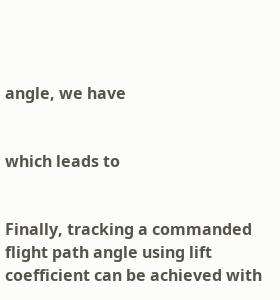angle, we have


which leads to


Finally, tracking a commanded flight path angle using lift coefficient can be achieved with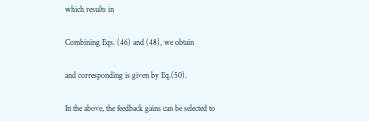which results in


Combining Eqs. (46) and (48), we obtain


and corresponding is given by Eq.(50).


In the above, the feedback gains can be selected to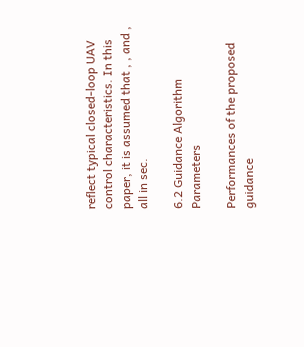reflect typical closed-loop UAV control characteristics. In this paper, it is assumed that , , and , all in sec.

6.2 Guidance Algorithm Parameters

Performances of the proposed guidance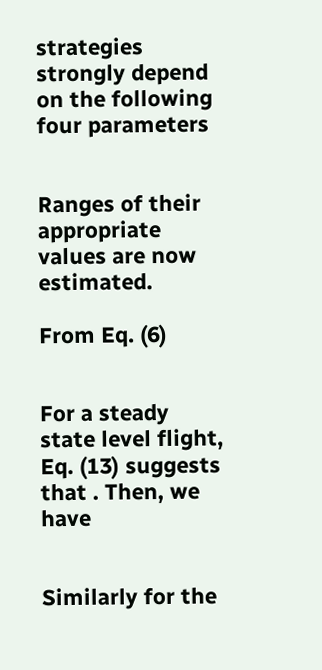strategies strongly depend on the following four parameters


Ranges of their appropriate values are now estimated.

From Eq. (6)


For a steady state level flight, Eq. (13) suggests that . Then, we have


Similarly for the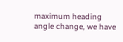maximum heading angle change, we have